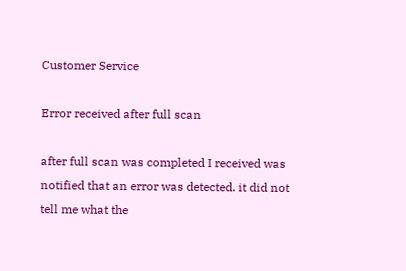Customer Service

Error received after full scan

after full scan was completed I received was notified that an error was detected. it did not tell me what the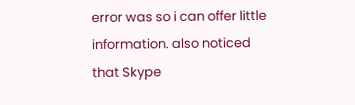error was so i can offer little information. also noticed that Skype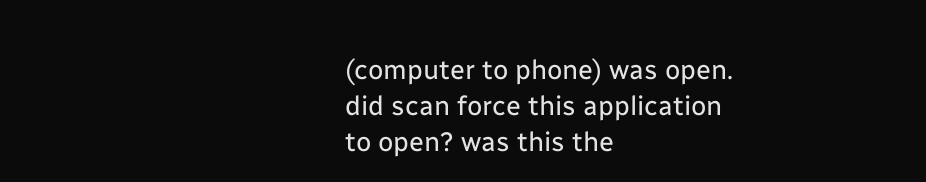(computer to phone) was open. did scan force this application to open? was this the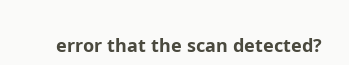error that the scan detected?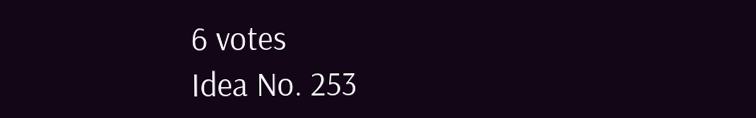6 votes
Idea No. 253